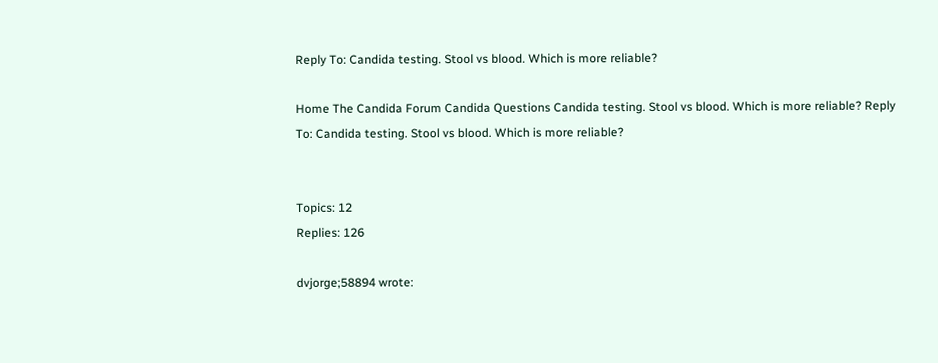Reply To: Candida testing. Stool vs blood. Which is more reliable?

Home The Candida Forum Candida Questions Candida testing. Stool vs blood. Which is more reliable? Reply To: Candida testing. Stool vs blood. Which is more reliable?


Topics: 12
Replies: 126

dvjorge;58894 wrote: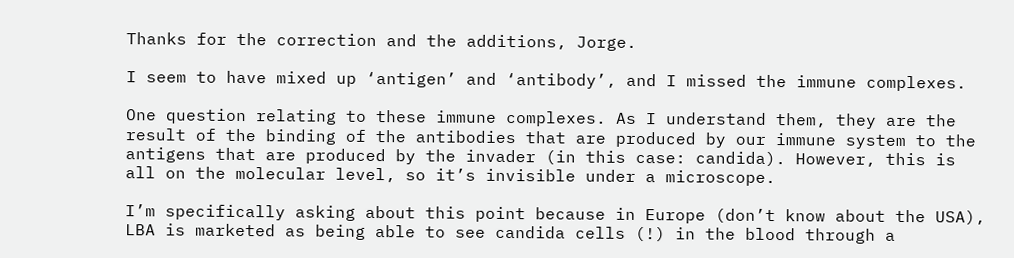Thanks for the correction and the additions, Jorge.

I seem to have mixed up ‘antigen’ and ‘antibody’, and I missed the immune complexes.

One question relating to these immune complexes. As I understand them, they are the result of the binding of the antibodies that are produced by our immune system to the antigens that are produced by the invader (in this case: candida). However, this is all on the molecular level, so it’s invisible under a microscope.

I’m specifically asking about this point because in Europe (don’t know about the USA), LBA is marketed as being able to see candida cells (!) in the blood through a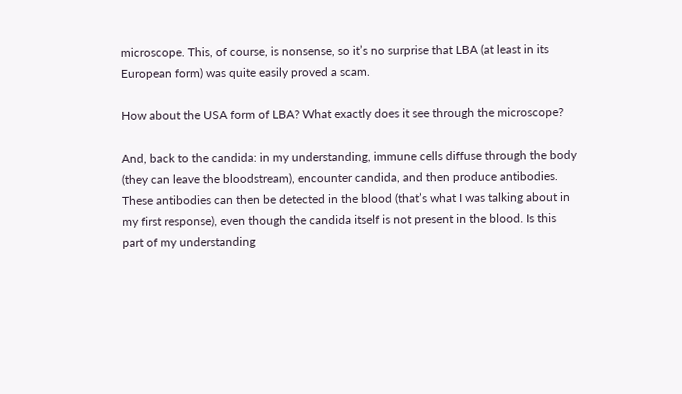microscope. This, of course, is nonsense, so it’s no surprise that LBA (at least in its European form) was quite easily proved a scam.

How about the USA form of LBA? What exactly does it see through the microscope?

And, back to the candida: in my understanding, immune cells diffuse through the body (they can leave the bloodstream), encounter candida, and then produce antibodies. These antibodies can then be detected in the blood (that’s what I was talking about in my first response), even though the candida itself is not present in the blood. Is this part of my understanding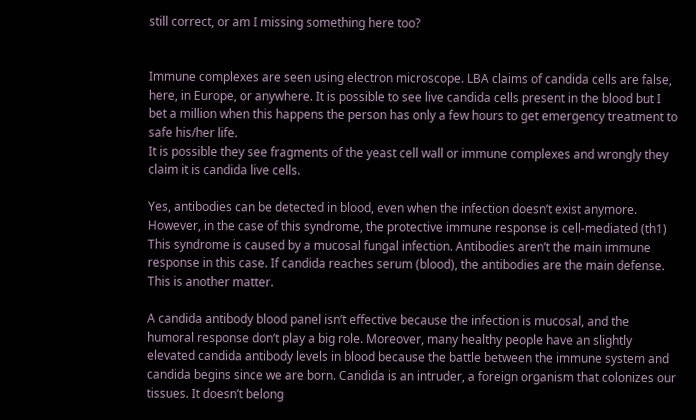still correct, or am I missing something here too?


Immune complexes are seen using electron microscope. LBA claims of candida cells are false, here, in Europe, or anywhere. It is possible to see live candida cells present in the blood but I bet a million when this happens the person has only a few hours to get emergency treatment to safe his/her life.
It is possible they see fragments of the yeast cell wall or immune complexes and wrongly they claim it is candida live cells.

Yes, antibodies can be detected in blood, even when the infection doesn’t exist anymore. However, in the case of this syndrome, the protective immune response is cell-mediated (th1)
This syndrome is caused by a mucosal fungal infection. Antibodies aren’t the main immune response in this case. If candida reaches serum (blood), the antibodies are the main defense. This is another matter.

A candida antibody blood panel isn’t effective because the infection is mucosal, and the humoral response don’t play a big role. Moreover, many healthy people have an slightly elevated candida antibody levels in blood because the battle between the immune system and candida begins since we are born. Candida is an intruder, a foreign organism that colonizes our tissues. It doesn’t belong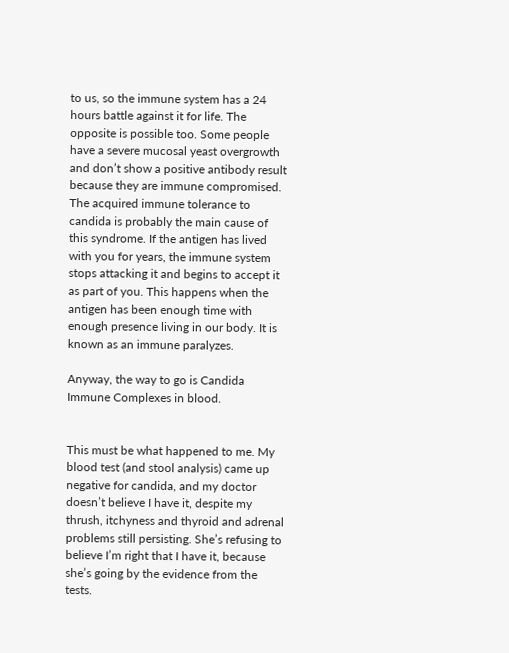to us, so the immune system has a 24 hours battle against it for life. The opposite is possible too. Some people have a severe mucosal yeast overgrowth and don’t show a positive antibody result because they are immune compromised.
The acquired immune tolerance to candida is probably the main cause of this syndrome. If the antigen has lived with you for years, the immune system stops attacking it and begins to accept it as part of you. This happens when the antigen has been enough time with enough presence living in our body. It is known as an immune paralyzes.

Anyway, the way to go is Candida Immune Complexes in blood.


This must be what happened to me. My blood test (and stool analysis) came up negative for candida, and my doctor doesn’t believe I have it, despite my thrush, itchyness and thyroid and adrenal problems still persisting. She’s refusing to believe I’m right that I have it, because she’s going by the evidence from the tests.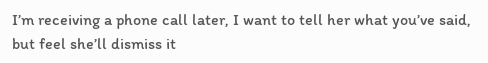I’m receiving a phone call later, I want to tell her what you’ve said, but feel she’ll dismiss it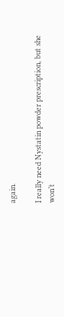again.

I really need Nystatin powder prescription, but she won’t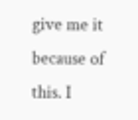give me it because of this. I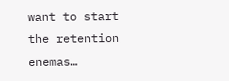want to start the retention enemas…